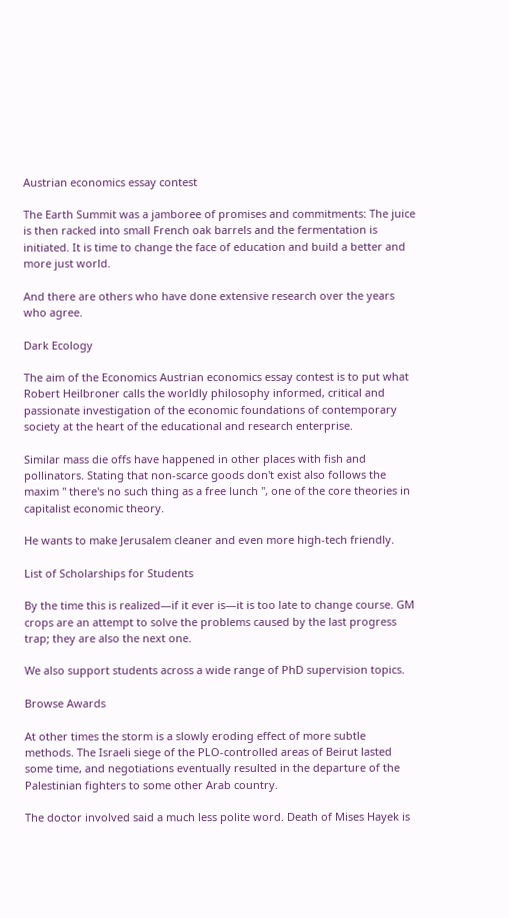Austrian economics essay contest

The Earth Summit was a jamboree of promises and commitments: The juice is then racked into small French oak barrels and the fermentation is initiated. It is time to change the face of education and build a better and more just world.

And there are others who have done extensive research over the years who agree.

Dark Ecology

The aim of the Economics Austrian economics essay contest is to put what Robert Heilbroner calls the worldly philosophy informed, critical and passionate investigation of the economic foundations of contemporary society at the heart of the educational and research enterprise.

Similar mass die offs have happened in other places with fish and pollinators. Stating that non-scarce goods don't exist also follows the maxim " there's no such thing as a free lunch ", one of the core theories in capitalist economic theory.

He wants to make Jerusalem cleaner and even more high-tech friendly.

List of Scholarships for Students

By the time this is realized—if it ever is—it is too late to change course. GM crops are an attempt to solve the problems caused by the last progress trap; they are also the next one.

We also support students across a wide range of PhD supervision topics.

Browse Awards

At other times the storm is a slowly eroding effect of more subtle methods. The Israeli siege of the PLO-controlled areas of Beirut lasted some time, and negotiations eventually resulted in the departure of the Palestinian fighters to some other Arab country.

The doctor involved said a much less polite word. Death of Mises Hayek is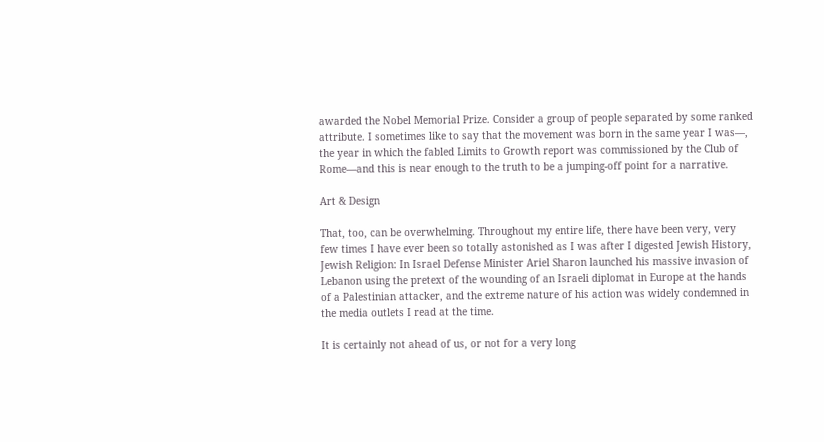awarded the Nobel Memorial Prize. Consider a group of people separated by some ranked attribute. I sometimes like to say that the movement was born in the same year I was—, the year in which the fabled Limits to Growth report was commissioned by the Club of Rome—and this is near enough to the truth to be a jumping-off point for a narrative.

Art & Design

That, too, can be overwhelming. Throughout my entire life, there have been very, very few times I have ever been so totally astonished as I was after I digested Jewish History, Jewish Religion: In Israel Defense Minister Ariel Sharon launched his massive invasion of Lebanon using the pretext of the wounding of an Israeli diplomat in Europe at the hands of a Palestinian attacker, and the extreme nature of his action was widely condemned in the media outlets I read at the time.

It is certainly not ahead of us, or not for a very long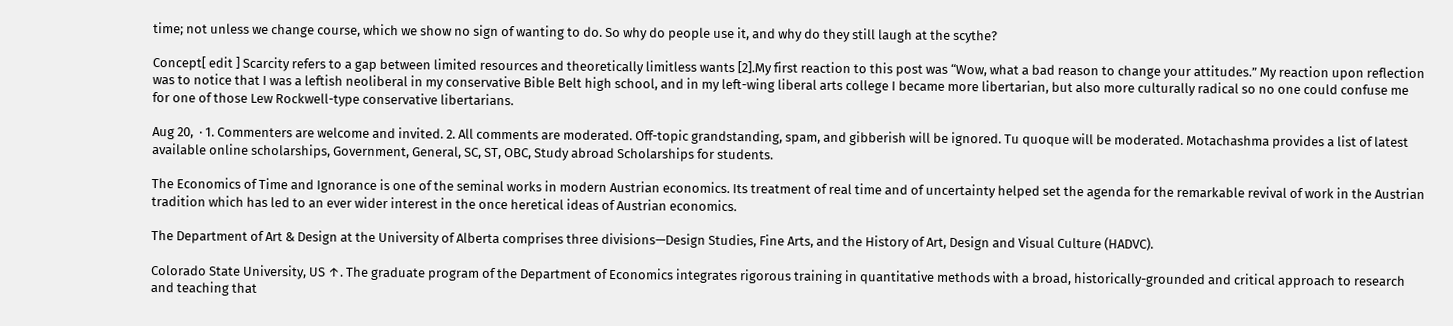time; not unless we change course, which we show no sign of wanting to do. So why do people use it, and why do they still laugh at the scythe?

Concept[ edit ] Scarcity refers to a gap between limited resources and theoretically limitless wants [2].My first reaction to this post was “Wow, what a bad reason to change your attitudes.” My reaction upon reflection was to notice that I was a leftish neoliberal in my conservative Bible Belt high school, and in my left-wing liberal arts college I became more libertarian, but also more culturally radical so no one could confuse me for one of those Lew Rockwell-type conservative libertarians.

Aug 20,  · 1. Commenters are welcome and invited. 2. All comments are moderated. Off-topic grandstanding, spam, and gibberish will be ignored. Tu quoque will be moderated. Motachashma provides a list of latest available online scholarships, Government, General, SC, ST, OBC, Study abroad Scholarships for students.

The Economics of Time and Ignorance is one of the seminal works in modern Austrian economics. Its treatment of real time and of uncertainty helped set the agenda for the remarkable revival of work in the Austrian tradition which has led to an ever wider interest in the once heretical ideas of Austrian economics.

The Department of Art & Design at the University of Alberta comprises three divisions—Design Studies, Fine Arts, and the History of Art, Design and Visual Culture (HADVC).

Colorado State University, US ↑. The graduate program of the Department of Economics integrates rigorous training in quantitative methods with a broad, historically-grounded and critical approach to research and teaching that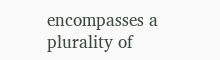encompasses a plurality of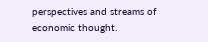perspectives and streams of economic thought.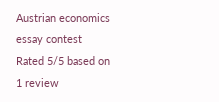Austrian economics essay contest
Rated 5/5 based on 1 review